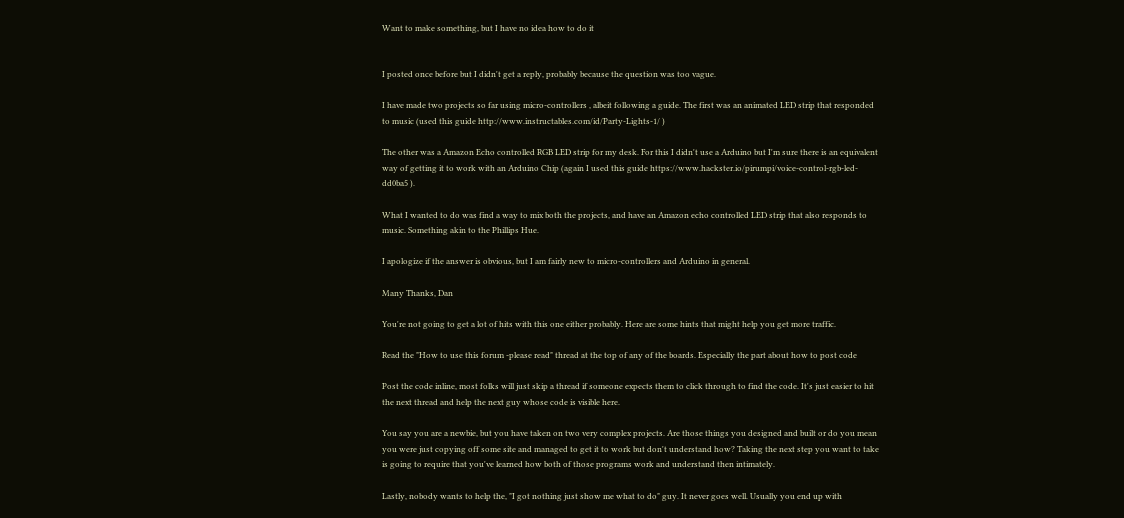Want to make something, but I have no idea how to do it


I posted once before but I didn't get a reply, probably because the question was too vague.

I have made two projects so far using micro-controllers , albeit following a guide. The first was an animated LED strip that responded to music (used this guide http://www.instructables.com/id/Party-Lights-1/ )

The other was a Amazon Echo controlled RGB LED strip for my desk. For this I didn't use a Arduino but I'm sure there is an equivalent way of getting it to work with an Arduino Chip (again I used this guide https://www.hackster.io/pirumpi/voice-control-rgb-led-dd0ba5 ).

What I wanted to do was find a way to mix both the projects, and have an Amazon echo controlled LED strip that also responds to music. Something akin to the Phillips Hue.

I apologize if the answer is obvious, but I am fairly new to micro-controllers and Arduino in general.

Many Thanks, Dan

You're not going to get a lot of hits with this one either probably. Here are some hints that might help you get more traffic.

Read the "How to use this forum -please read" thread at the top of any of the boards. Especially the part about how to post code

Post the code inline, most folks will just skip a thread if someone expects them to click through to find the code. It's just easier to hit the next thread and help the next guy whose code is visible here.

You say you are a newbie, but you have taken on two very complex projects. Are those things you designed and built or do you mean you were just copying off some site and managed to get it to work but don't understand how? Taking the next step you want to take is going to require that you've learned how both of those programs work and understand then intimately.

Lastly, nobody wants to help the, "I got nothing just show me what to do" guy. It never goes well. Usually you end up with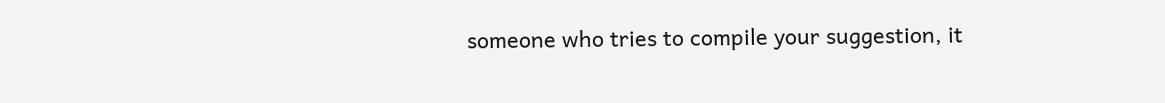someone who tries to compile your suggestion, it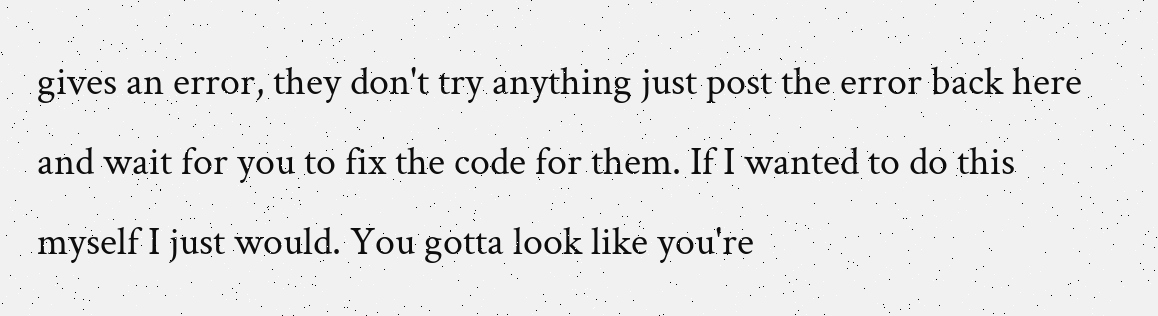gives an error, they don't try anything just post the error back here and wait for you to fix the code for them. If I wanted to do this myself I just would. You gotta look like you're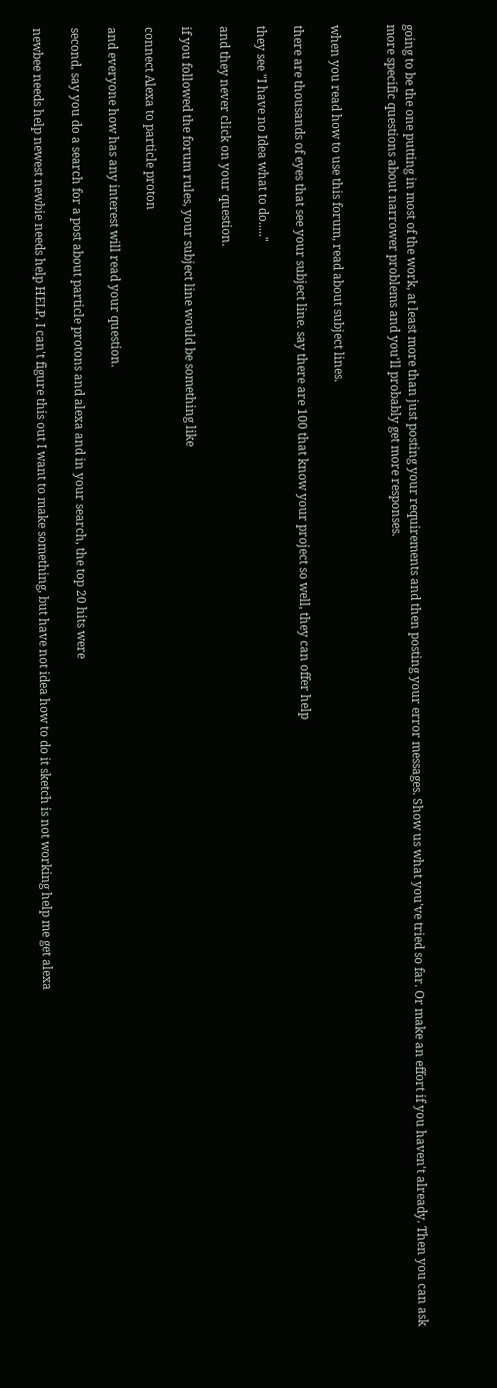going to be the one putting in most of the work, at least more than just posting your requirements and then posting your error messages. Show us what you've tried so far. Or make an effort if you haven't already. Then you can ask more specific questions about narrower problems and you'll probably get more responses.


when you read how to use this forum, read about subject lines.

there are thousands of eyes that see your subject line. say there are 100 that know your project so well, they can offer help

they see "I have no Idea what to do....."

and they never click on your question.

if you followed the forum rules, your subject line would be something like

connect Alexa to particle proton

and everyone how has any interest will read your question.

second, say you do a search for a post about particle protons and alexa and in your search, the top 20 hits were

newbee needs help newest newbie needs help HELP, I can't figure this out I want to make something, but have not idea how to do it sketch is not working help me get alexa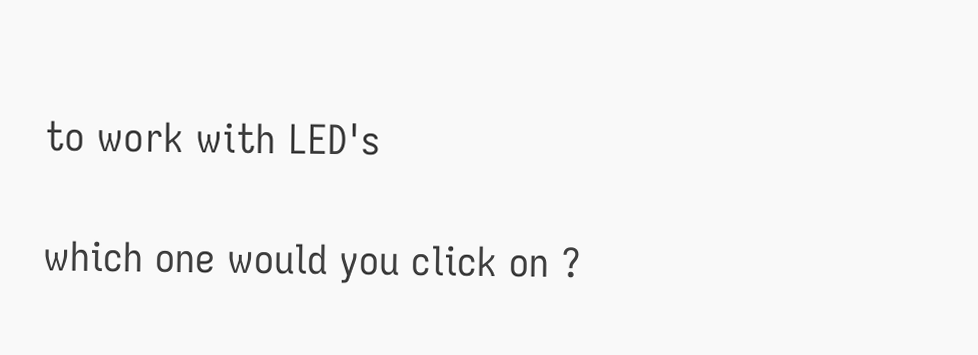to work with LED's

which one would you click on ?